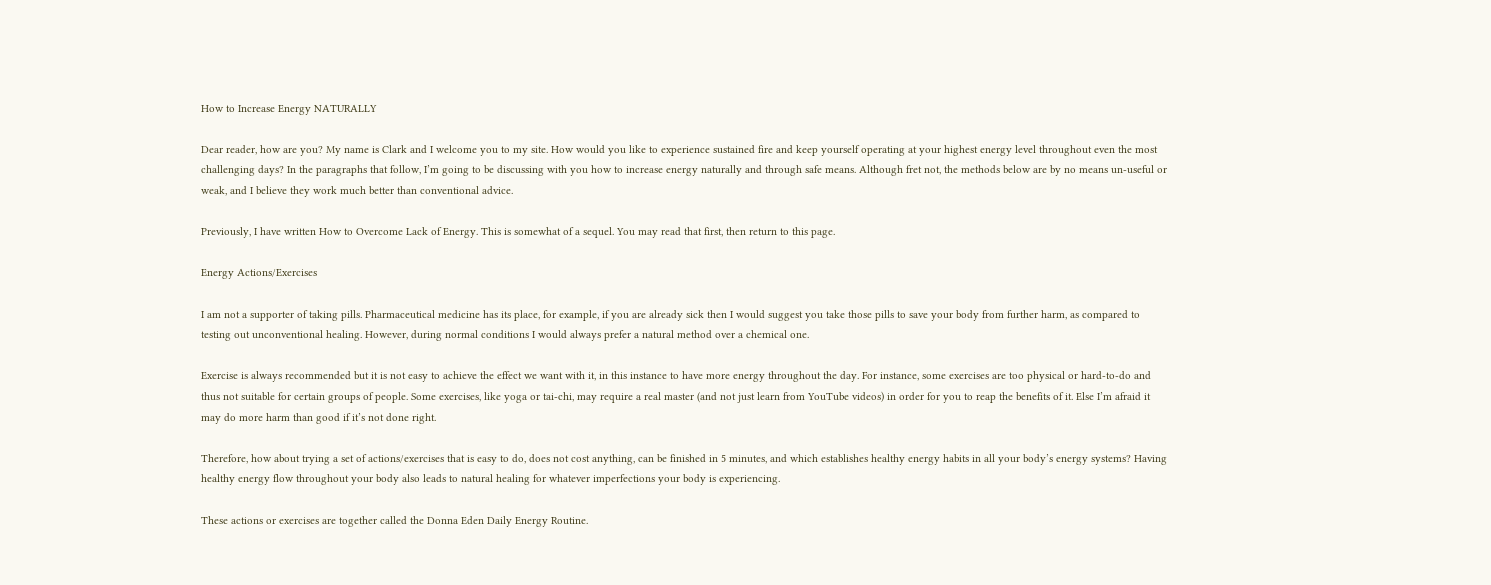How to Increase Energy NATURALLY

Dear reader, how are you? My name is Clark and I welcome you to my site. How would you like to experience sustained fire and keep yourself operating at your highest energy level throughout even the most challenging days? In the paragraphs that follow, I’m going to be discussing with you how to increase energy naturally and through safe means. Although fret not, the methods below are by no means un-useful or weak, and I believe they work much better than conventional advice.

Previously, I have written How to Overcome Lack of Energy. This is somewhat of a sequel. You may read that first, then return to this page.

Energy Actions/Exercises

I am not a supporter of taking pills. Pharmaceutical medicine has its place, for example, if you are already sick then I would suggest you take those pills to save your body from further harm, as compared to testing out unconventional healing. However, during normal conditions I would always prefer a natural method over a chemical one.

Exercise is always recommended but it is not easy to achieve the effect we want with it, in this instance to have more energy throughout the day. For instance, some exercises are too physical or hard-to-do and thus not suitable for certain groups of people. Some exercises, like yoga or tai-chi, may require a real master (and not just learn from YouTube videos) in order for you to reap the benefits of it. Else I’m afraid it may do more harm than good if it’s not done right.

Therefore, how about trying a set of actions/exercises that is easy to do, does not cost anything, can be finished in 5 minutes, and which establishes healthy energy habits in all your body’s energy systems? Having healthy energy flow throughout your body also leads to natural healing for whatever imperfections your body is experiencing.

These actions or exercises are together called the Donna Eden Daily Energy Routine.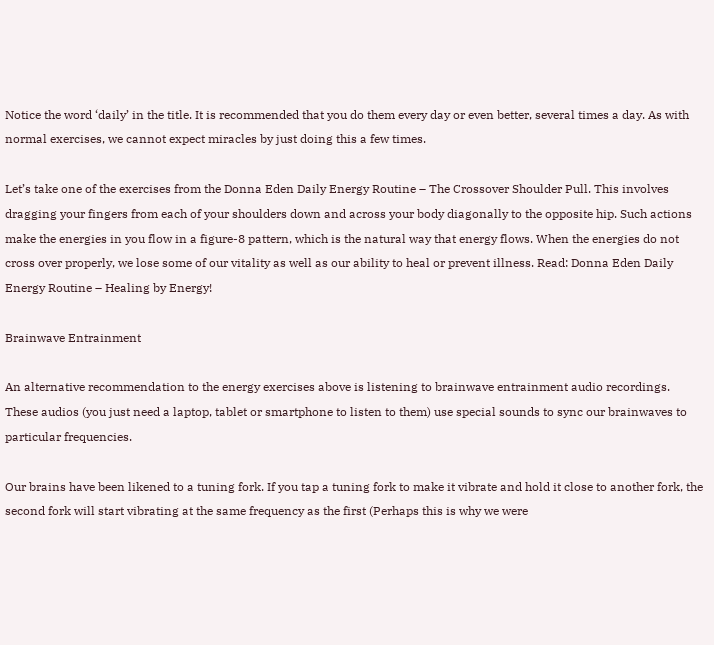Notice the word ‘daily’ in the title. It is recommended that you do them every day or even better, several times a day. As with normal exercises, we cannot expect miracles by just doing this a few times.

Let’s take one of the exercises from the Donna Eden Daily Energy Routine – The Crossover Shoulder Pull. This involves dragging your fingers from each of your shoulders down and across your body diagonally to the opposite hip. Such actions make the energies in you flow in a figure-8 pattern, which is the natural way that energy flows. When the energies do not cross over properly, we lose some of our vitality as well as our ability to heal or prevent illness. Read: Donna Eden Daily Energy Routine – Healing by Energy!

Brainwave Entrainment

An alternative recommendation to the energy exercises above is listening to brainwave entrainment audio recordings. These audios (you just need a laptop, tablet or smartphone to listen to them) use special sounds to sync our brainwaves to particular frequencies.

Our brains have been likened to a tuning fork. If you tap a tuning fork to make it vibrate and hold it close to another fork, the second fork will start vibrating at the same frequency as the first (Perhaps this is why we were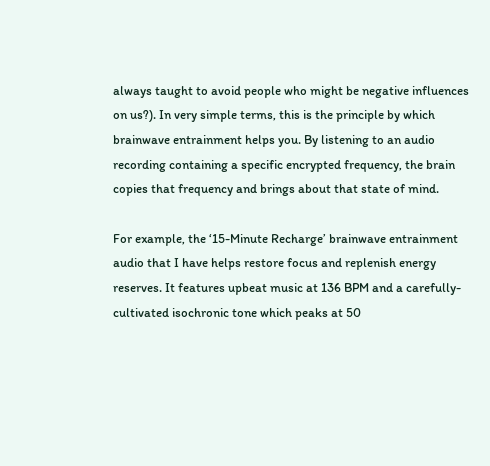always taught to avoid people who might be negative influences on us?). In very simple terms, this is the principle by which brainwave entrainment helps you. By listening to an audio recording containing a specific encrypted frequency, the brain copies that frequency and brings about that state of mind.

For example, the ‘15-Minute Recharge’ brainwave entrainment audio that I have helps restore focus and replenish energy reserves. It features upbeat music at 136 BPM and a carefully-cultivated isochronic tone which peaks at 50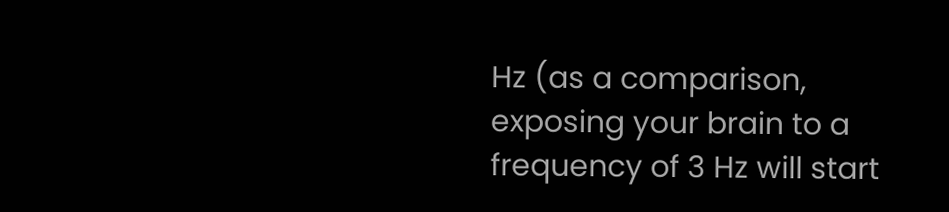Hz (as a comparison, exposing your brain to a frequency of 3 Hz will start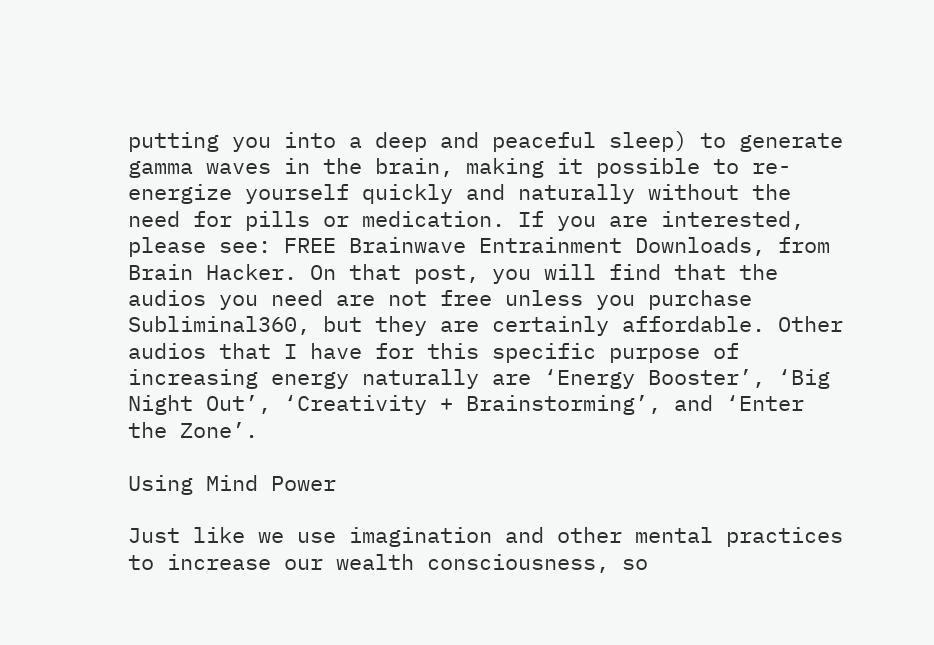putting you into a deep and peaceful sleep) to generate gamma waves in the brain, making it possible to re-energize yourself quickly and naturally without the need for pills or medication. If you are interested, please see: FREE Brainwave Entrainment Downloads, from Brain Hacker. On that post, you will find that the audios you need are not free unless you purchase Subliminal360, but they are certainly affordable. Other audios that I have for this specific purpose of increasing energy naturally are ‘Energy Booster’, ‘Big Night Out’, ‘Creativity + Brainstorming’, and ‘Enter the Zone’.

Using Mind Power

Just like we use imagination and other mental practices to increase our wealth consciousness, so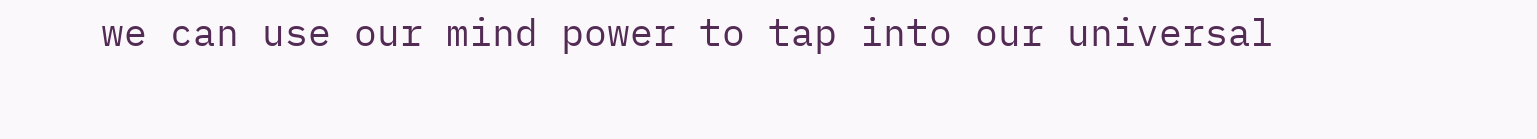we can use our mind power to tap into our universal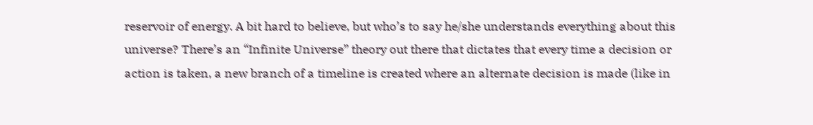reservoir of energy. A bit hard to believe, but who’s to say he/she understands everything about this universe? There’s an “Infinite Universe” theory out there that dictates that every time a decision or action is taken, a new branch of a timeline is created where an alternate decision is made (like in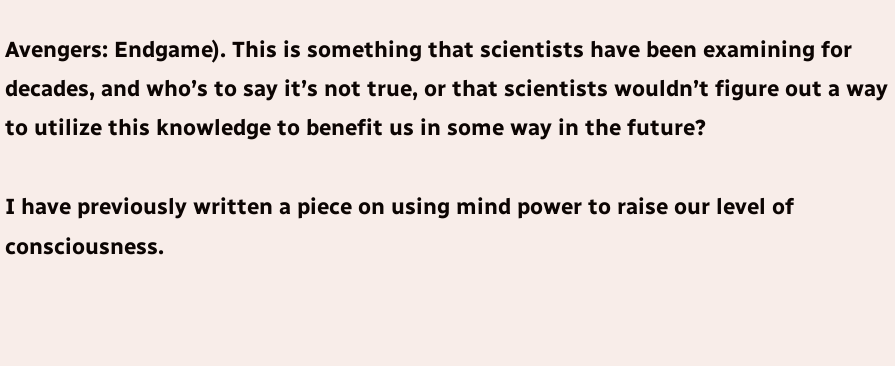Avengers: Endgame). This is something that scientists have been examining for decades, and who’s to say it’s not true, or that scientists wouldn’t figure out a way to utilize this knowledge to benefit us in some way in the future?

I have previously written a piece on using mind power to raise our level of consciousness.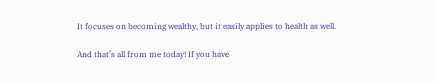It focuses on becoming wealthy, but it easily applies to health as well.

And that’s all from me today! If you have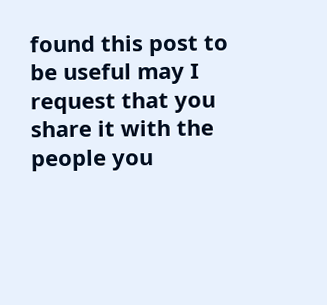found this post to be useful may I request that you share it with the people you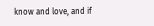know and love, and if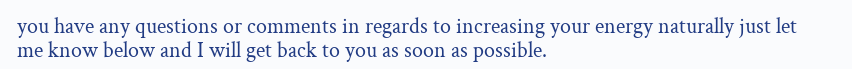you have any questions or comments in regards to increasing your energy naturally just let me know below and I will get back to you as soon as possible.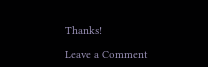Thanks!

Leave a Comment